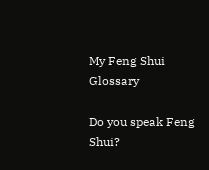My Feng Shui Glossary

Do you speak Feng Shui?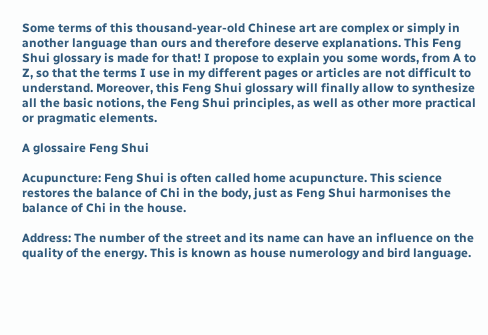Some terms of this thousand-year-old Chinese art are complex or simply in another language than ours and therefore deserve explanations. This Feng Shui glossary is made for that! I propose to explain you some words, from A to Z, so that the terms I use in my different pages or articles are not difficult to understand. Moreover, this Feng Shui glossary will finally allow to synthesize all the basic notions, the Feng Shui principles, as well as other more practical or pragmatic elements.

A glossaire Feng Shui

Acupuncture: Feng Shui is often called home acupuncture. This science restores the balance of Chi in the body, just as Feng Shui harmonises the balance of Chi in the house.

Address: The number of the street and its name can have an influence on the quality of the energy. This is known as house numerology and bird language.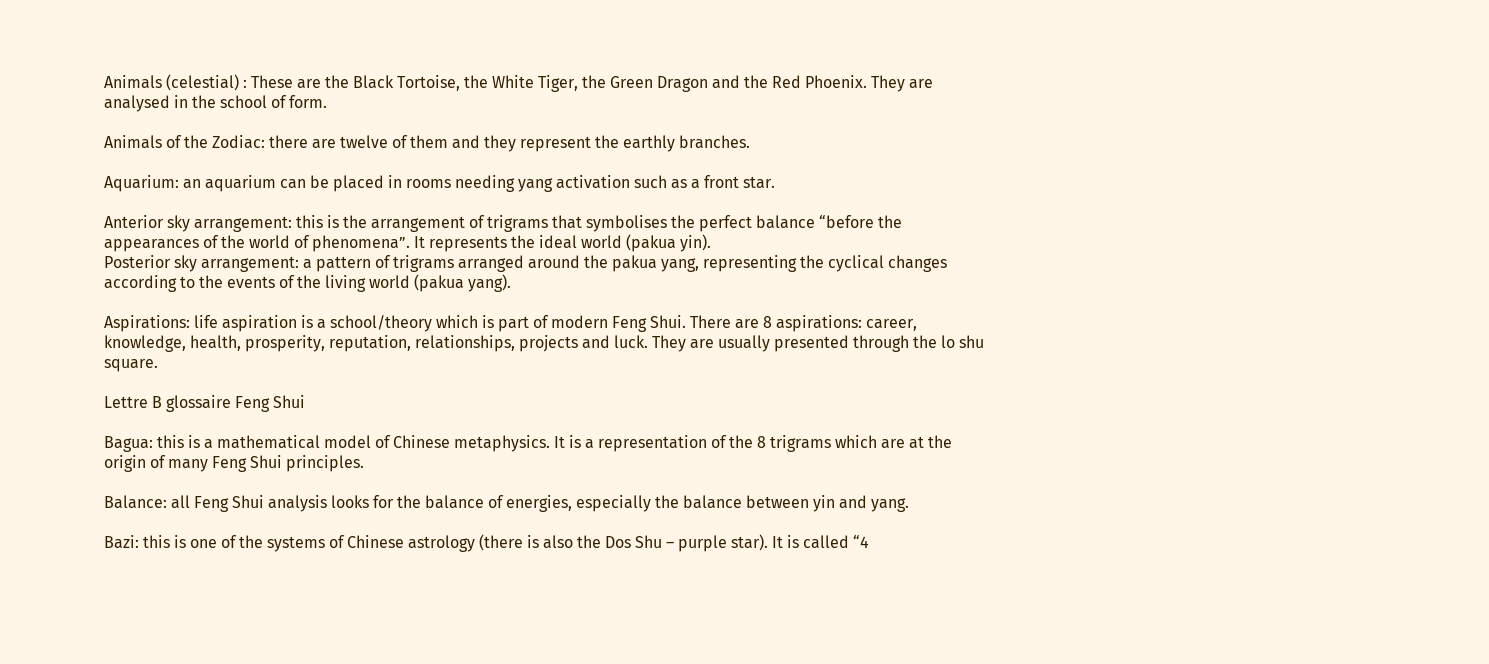Animals (celestial) : These are the Black Tortoise, the White Tiger, the Green Dragon and the Red Phoenix. They are analysed in the school of form.

Animals of the Zodiac: there are twelve of them and they represent the earthly branches.

Aquarium: an aquarium can be placed in rooms needing yang activation such as a front star.

Anterior sky arrangement: this is the arrangement of trigrams that symbolises the perfect balance “before the appearances of the world of phenomena”. It represents the ideal world (pakua yin).
Posterior sky arrangement: a pattern of trigrams arranged around the pakua yang, representing the cyclical changes according to the events of the living world (pakua yang).

Aspirations: life aspiration is a school/theory which is part of modern Feng Shui. There are 8 aspirations: career, knowledge, health, prosperity, reputation, relationships, projects and luck. They are usually presented through the lo shu square.

Lettre B glossaire Feng Shui

Bagua: this is a mathematical model of Chinese metaphysics. It is a representation of the 8 trigrams which are at the origin of many Feng Shui principles.

Balance: all Feng Shui analysis looks for the balance of energies, especially the balance between yin and yang.

Bazi: this is one of the systems of Chinese astrology (there is also the Dos Shu – purple star). It is called “4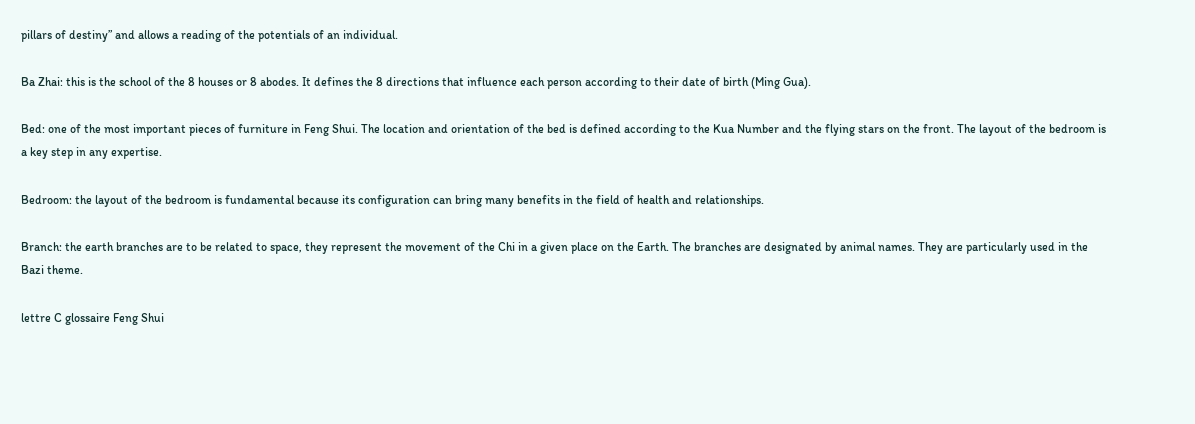pillars of destiny” and allows a reading of the potentials of an individual.

Ba Zhai: this is the school of the 8 houses or 8 abodes. It defines the 8 directions that influence each person according to their date of birth (Ming Gua).

Bed: one of the most important pieces of furniture in Feng Shui. The location and orientation of the bed is defined according to the Kua Number and the flying stars on the front. The layout of the bedroom is a key step in any expertise.

Bedroom: the layout of the bedroom is fundamental because its configuration can bring many benefits in the field of health and relationships.

Branch: the earth branches are to be related to space, they represent the movement of the Chi in a given place on the Earth. The branches are designated by animal names. They are particularly used in the Bazi theme.

lettre C glossaire Feng Shui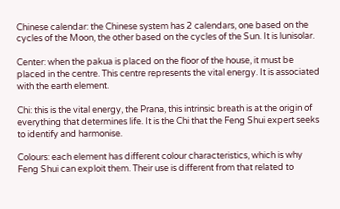Chinese calendar: the Chinese system has 2 calendars, one based on the cycles of the Moon, the other based on the cycles of the Sun. It is lunisolar.

Center: when the pakua is placed on the floor of the house, it must be placed in the centre. This centre represents the vital energy. It is associated with the earth element.

Chi: this is the vital energy, the Prana, this intrinsic breath is at the origin of everything that determines life. It is the Chi that the Feng Shui expert seeks to identify and harmonise.

Colours: each element has different colour characteristics, which is why Feng Shui can exploit them. Their use is different from that related to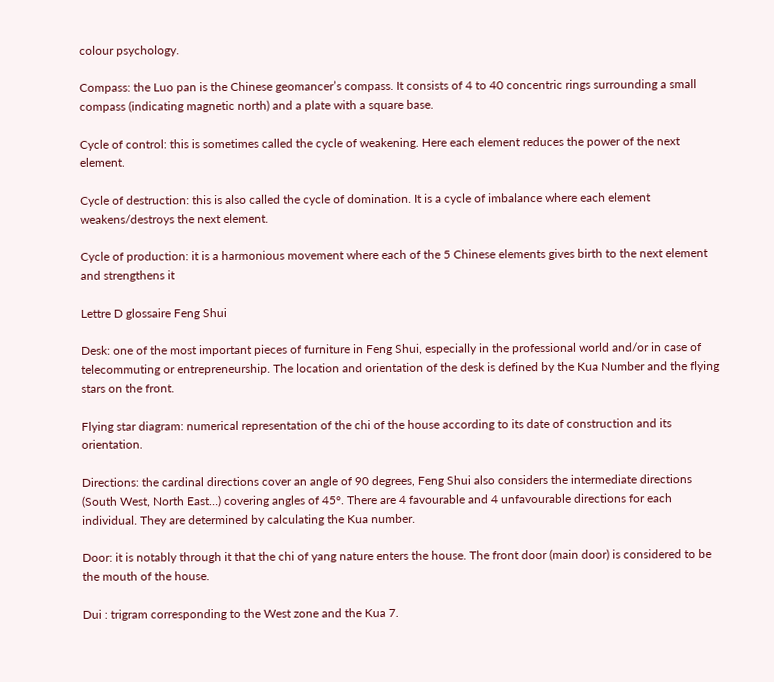colour psychology.

Compass: the Luo pan is the Chinese geomancer’s compass. It consists of 4 to 40 concentric rings surrounding a small compass (indicating magnetic north) and a plate with a square base.

Cycle of control: this is sometimes called the cycle of weakening. Here each element reduces the power of the next element.

Cycle of destruction: this is also called the cycle of domination. It is a cycle of imbalance where each element weakens/destroys the next element.

Cycle of production: it is a harmonious movement where each of the 5 Chinese elements gives birth to the next element and strengthens it

Lettre D glossaire Feng Shui

Desk: one of the most important pieces of furniture in Feng Shui, especially in the professional world and/or in case of telecommuting or entrepreneurship. The location and orientation of the desk is defined by the Kua Number and the flying stars on the front.

Flying star diagram: numerical representation of the chi of the house according to its date of construction and its orientation.

Directions: the cardinal directions cover an angle of 90 degrees, Feng Shui also considers the intermediate directions (South West, North East…) covering angles of 45°. There are 4 favourable and 4 unfavourable directions for each individual. They are determined by calculating the Kua number.

Door: it is notably through it that the chi of yang nature enters the house. The front door (main door) is considered to be the mouth of the house.

Dui : trigram corresponding to the West zone and the Kua 7.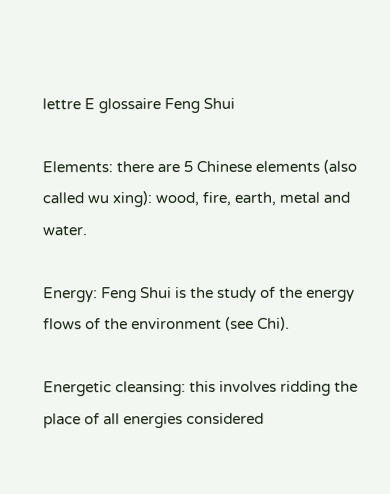lettre E glossaire Feng Shui

Elements: there are 5 Chinese elements (also called wu xing): wood, fire, earth, metal and water.

Energy: Feng Shui is the study of the energy flows of the environment (see Chi).

Energetic cleansing: this involves ridding the place of all energies considered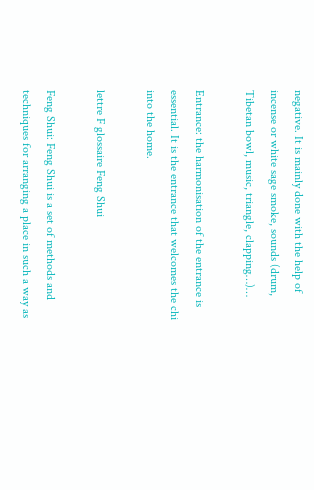negative. It is mainly done with the help of incense or white sage smoke, sounds (drum, Tibetan bowl, music, triangle, clapping…)…

Entrance: the harmonisation of the entrance is essential. It is the entrance that welcomes the chi into the home.

lettre F glossaire Feng Shui

Feng Shui: Feng Shui is a set of methods and techniques for arranging a place in such a way as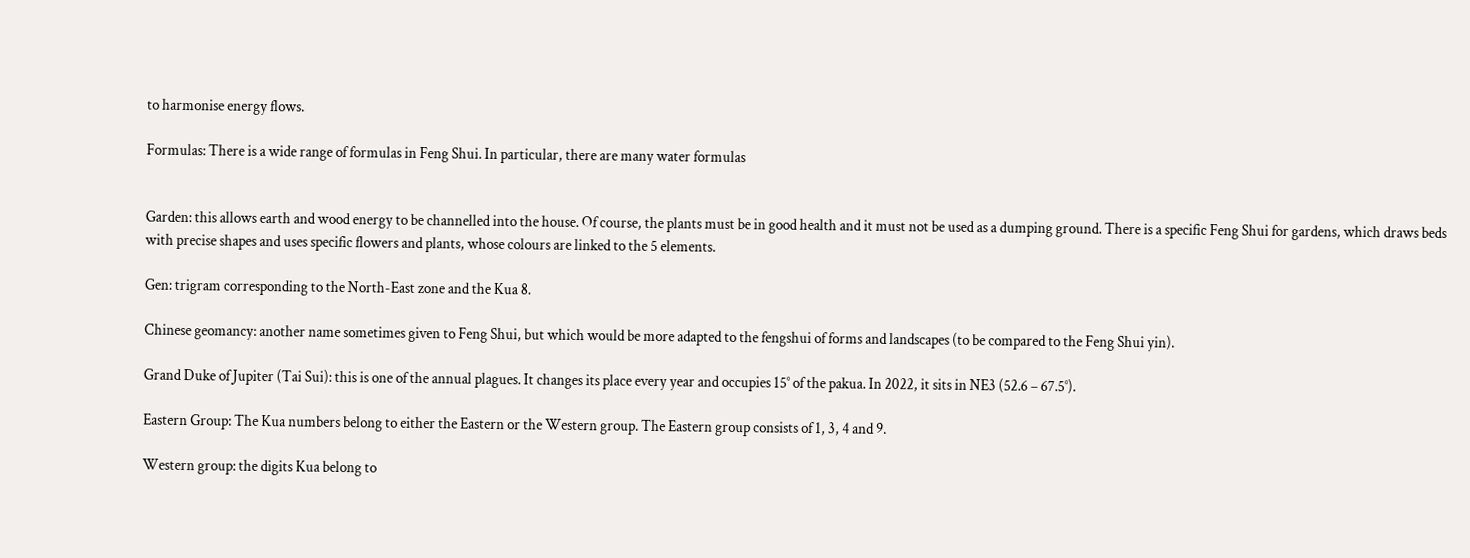to harmonise energy flows.

Formulas: There is a wide range of formulas in Feng Shui. In particular, there are many water formulas


Garden: this allows earth and wood energy to be channelled into the house. Of course, the plants must be in good health and it must not be used as a dumping ground. There is a specific Feng Shui for gardens, which draws beds with precise shapes and uses specific flowers and plants, whose colours are linked to the 5 elements.

Gen: trigram corresponding to the North-East zone and the Kua 8.

Chinese geomancy: another name sometimes given to Feng Shui, but which would be more adapted to the fengshui of forms and landscapes (to be compared to the Feng Shui yin).

Grand Duke of Jupiter (Tai Sui): this is one of the annual plagues. It changes its place every year and occupies 15° of the pakua. In 2022, it sits in NE3 (52.6 – 67.5°).

Eastern Group: The Kua numbers belong to either the Eastern or the Western group. The Eastern group consists of 1, 3, 4 and 9.

Western group: the digits Kua belong to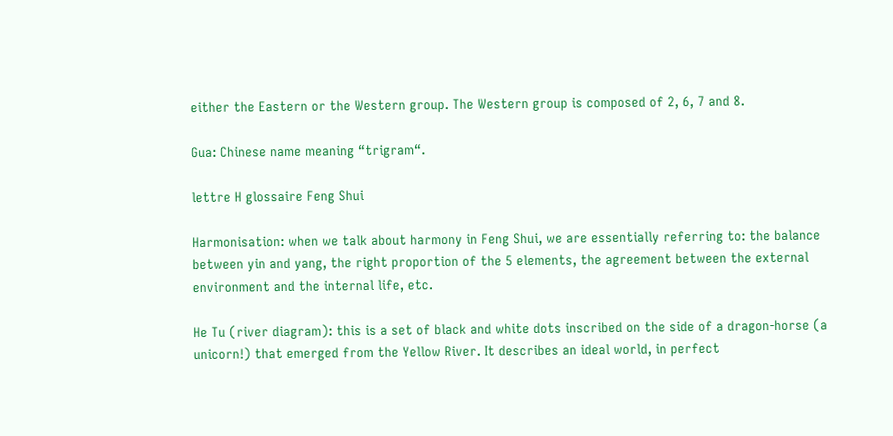either the Eastern or the Western group. The Western group is composed of 2, 6, 7 and 8.

Gua: Chinese name meaning “trigram“.

lettre H glossaire Feng Shui

Harmonisation: when we talk about harmony in Feng Shui, we are essentially referring to: the balance between yin and yang, the right proportion of the 5 elements, the agreement between the external environment and the internal life, etc.

He Tu (river diagram): this is a set of black and white dots inscribed on the side of a dragon-horse (a unicorn!) that emerged from the Yellow River. It describes an ideal world, in perfect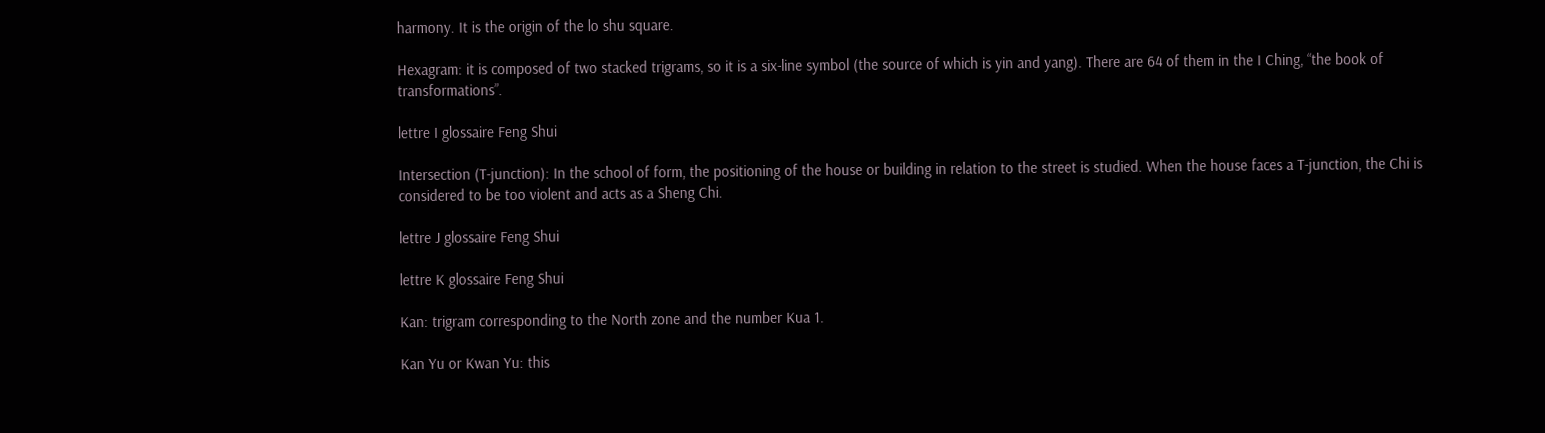harmony. It is the origin of the lo shu square.

Hexagram: it is composed of two stacked trigrams, so it is a six-line symbol (the source of which is yin and yang). There are 64 of them in the I Ching, “the book of transformations”.

lettre I glossaire Feng Shui

Intersection (T-junction): In the school of form, the positioning of the house or building in relation to the street is studied. When the house faces a T-junction, the Chi is considered to be too violent and acts as a Sheng Chi.

lettre J glossaire Feng Shui

lettre K glossaire Feng Shui

Kan: trigram corresponding to the North zone and the number Kua 1.

Kan Yu or Kwan Yu: this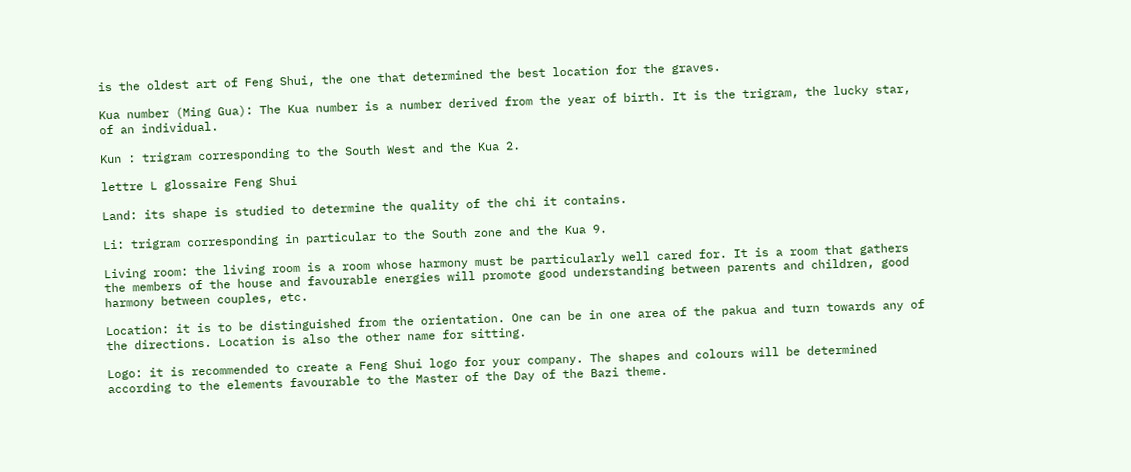is the oldest art of Feng Shui, the one that determined the best location for the graves.

Kua number (Ming Gua): The Kua number is a number derived from the year of birth. It is the trigram, the lucky star, of an individual.

Kun : trigram corresponding to the South West and the Kua 2.

lettre L glossaire Feng Shui

Land: its shape is studied to determine the quality of the chi it contains.

Li: trigram corresponding in particular to the South zone and the Kua 9.

Living room: the living room is a room whose harmony must be particularly well cared for. It is a room that gathers the members of the house and favourable energies will promote good understanding between parents and children, good harmony between couples, etc.

Location: it is to be distinguished from the orientation. One can be in one area of the pakua and turn towards any of the directions. Location is also the other name for sitting.

Logo: it is recommended to create a Feng Shui logo for your company. The shapes and colours will be determined according to the elements favourable to the Master of the Day of the Bazi theme.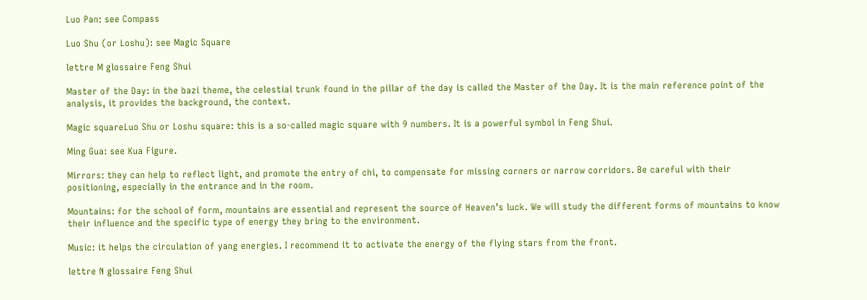Luo Pan: see Compass

Luo Shu (or Loshu): see Magic Square

lettre M glossaire Feng Shui

Master of the Day: in the bazi theme, the celestial trunk found in the pillar of the day is called the Master of the Day. It is the main reference point of the analysis, it provides the background, the context.

Magic squareLuo Shu or Loshu square: this is a so-called magic square with 9 numbers. It is a powerful symbol in Feng Shui.

Ming Gua: see Kua Figure.

Mirrors: they can help to reflect light, and promote the entry of chi, to compensate for missing corners or narrow corridors. Be careful with their positioning, especially in the entrance and in the room.

Mountains: for the school of form, mountains are essential and represent the source of Heaven’s luck. We will study the different forms of mountains to know their influence and the specific type of energy they bring to the environment.

Music: it helps the circulation of yang energies. I recommend it to activate the energy of the flying stars from the front.

lettre N glossaire Feng Shui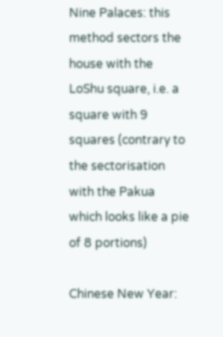Nine Palaces: this method sectors the house with the LoShu square, i.e. a square with 9 squares (contrary to the sectorisation with the Pakua which looks like a pie of 8 portions)

Chinese New Year: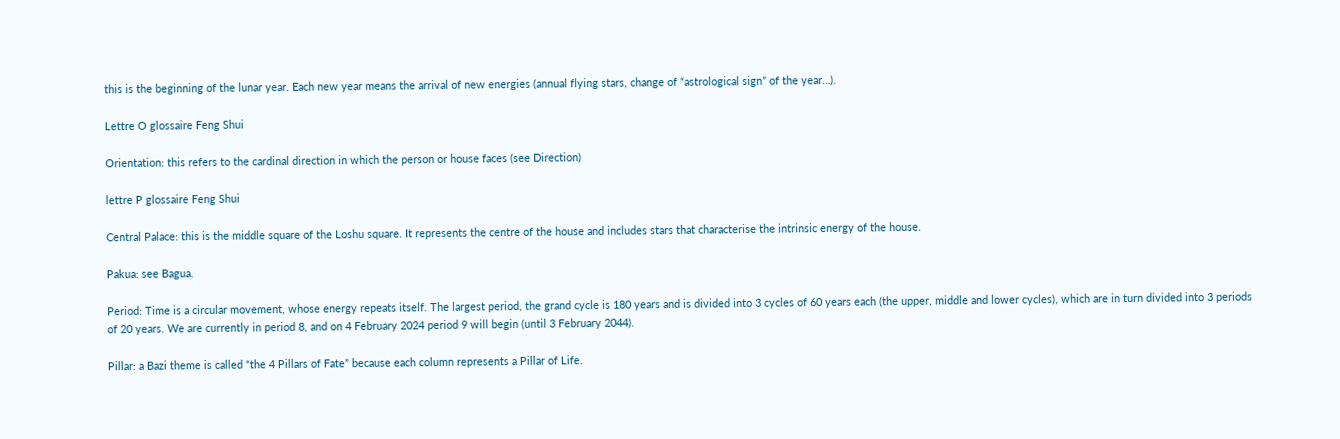this is the beginning of the lunar year. Each new year means the arrival of new energies (annual flying stars, change of “astrological sign” of the year…).

Lettre O glossaire Feng Shui

Orientation: this refers to the cardinal direction in which the person or house faces (see Direction)

lettre P glossaire Feng Shui

Central Palace: this is the middle square of the Loshu square. It represents the centre of the house and includes stars that characterise the intrinsic energy of the house.

Pakua: see Bagua.

Period: Time is a circular movement, whose energy repeats itself. The largest period, the grand cycle is 180 years and is divided into 3 cycles of 60 years each (the upper, middle and lower cycles), which are in turn divided into 3 periods of 20 years. We are currently in period 8, and on 4 February 2024 period 9 will begin (until 3 February 2044).

Pillar: a Bazi theme is called “the 4 Pillars of Fate” because each column represents a Pillar of Life.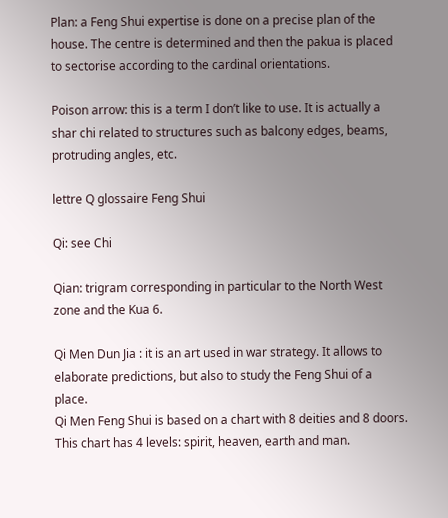Plan: a Feng Shui expertise is done on a precise plan of the house. The centre is determined and then the pakua is placed to sectorise according to the cardinal orientations.

Poison arrow: this is a term I don’t like to use. It is actually a shar chi related to structures such as balcony edges, beams, protruding angles, etc.

lettre Q glossaire Feng Shui

Qi: see Chi

Qian: trigram corresponding in particular to the North West zone and the Kua 6.

Qi Men Dun Jia : it is an art used in war strategy. It allows to elaborate predictions, but also to study the Feng Shui of a place.
Qi Men Feng Shui is based on a chart with 8 deities and 8 doors. This chart has 4 levels: spirit, heaven, earth and man.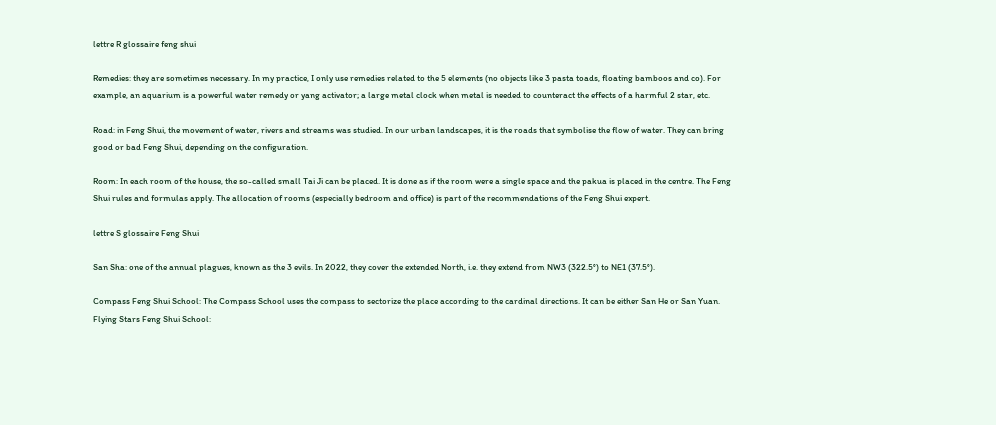lettre R glossaire feng shui

Remedies: they are sometimes necessary. In my practice, I only use remedies related to the 5 elements (no objects like 3 pasta toads, floating bamboos and co). For example, an aquarium is a powerful water remedy or yang activator; a large metal clock when metal is needed to counteract the effects of a harmful 2 star, etc.

Road: in Feng Shui, the movement of water, rivers and streams was studied. In our urban landscapes, it is the roads that symbolise the flow of water. They can bring good or bad Feng Shui, depending on the configuration.

Room: In each room of the house, the so-called small Tai Ji can be placed. It is done as if the room were a single space and the pakua is placed in the centre. The Feng Shui rules and formulas apply. The allocation of rooms (especially bedroom and office) is part of the recommendations of the Feng Shui expert.

lettre S glossaire Feng Shui

San Sha: one of the annual plagues, known as the 3 evils. In 2022, they cover the extended North, i.e. they extend from NW3 (322.5°) to NE1 (37.5°).

Compass Feng Shui School: The Compass School uses the compass to sectorize the place according to the cardinal directions. It can be either San He or San Yuan.
Flying Stars Feng Shui School: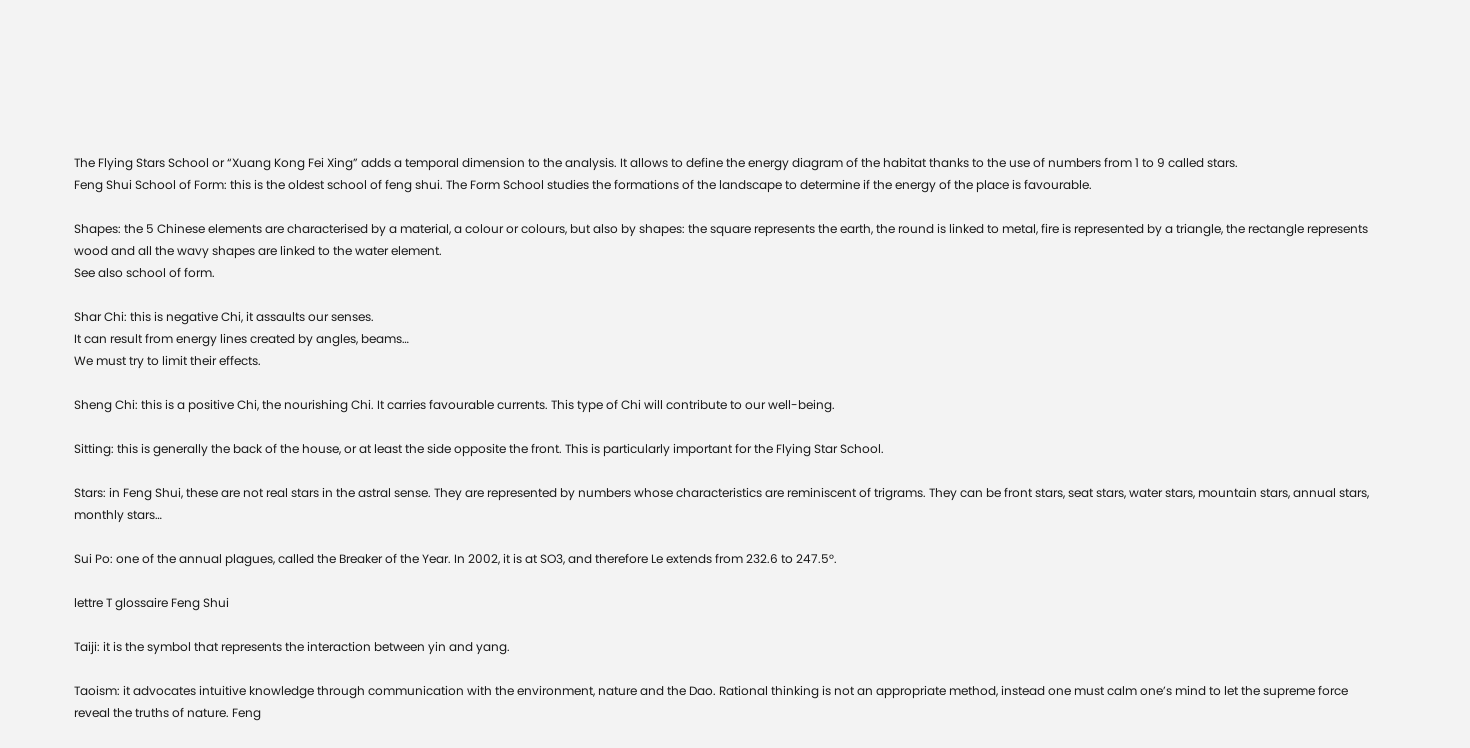The Flying Stars School or “Xuang Kong Fei Xing” adds a temporal dimension to the analysis. It allows to define the energy diagram of the habitat thanks to the use of numbers from 1 to 9 called stars.
Feng Shui School of Form: this is the oldest school of feng shui. The Form School studies the formations of the landscape to determine if the energy of the place is favourable.

Shapes: the 5 Chinese elements are characterised by a material, a colour or colours, but also by shapes: the square represents the earth, the round is linked to metal, fire is represented by a triangle, the rectangle represents wood and all the wavy shapes are linked to the water element.
See also school of form.

Shar Chi: this is negative Chi, it assaults our senses.
It can result from energy lines created by angles, beams…
We must try to limit their effects.

Sheng Chi: this is a positive Chi, the nourishing Chi. It carries favourable currents. This type of Chi will contribute to our well-being.

Sitting: this is generally the back of the house, or at least the side opposite the front. This is particularly important for the Flying Star School.

Stars: in Feng Shui, these are not real stars in the astral sense. They are represented by numbers whose characteristics are reminiscent of trigrams. They can be front stars, seat stars, water stars, mountain stars, annual stars, monthly stars…

Sui Po: one of the annual plagues, called the Breaker of the Year. In 2002, it is at SO3, and therefore Le extends from 232.6 to 247.5°.

lettre T glossaire Feng Shui

Taiji: it is the symbol that represents the interaction between yin and yang.

Taoism: it advocates intuitive knowledge through communication with the environment, nature and the Dao. Rational thinking is not an appropriate method, instead one must calm one’s mind to let the supreme force reveal the truths of nature. Feng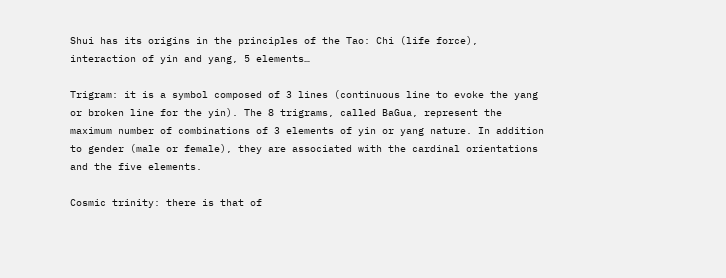Shui has its origins in the principles of the Tao: Chi (life force), interaction of yin and yang, 5 elements…

Trigram: it is a symbol composed of 3 lines (continuous line to evoke the yang or broken line for the yin). The 8 trigrams, called BaGua, represent the maximum number of combinations of 3 elements of yin or yang nature. In addition to gender (male or female), they are associated with the cardinal orientations and the five elements.

Cosmic trinity: there is that of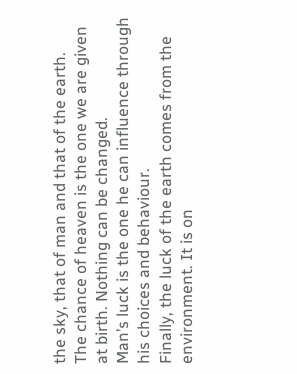the sky, that of man and that of the earth.
The chance of heaven is the one we are given at birth. Nothing can be changed.
Man’s luck is the one he can influence through his choices and behaviour.
Finally, the luck of the earth comes from the environment. It is on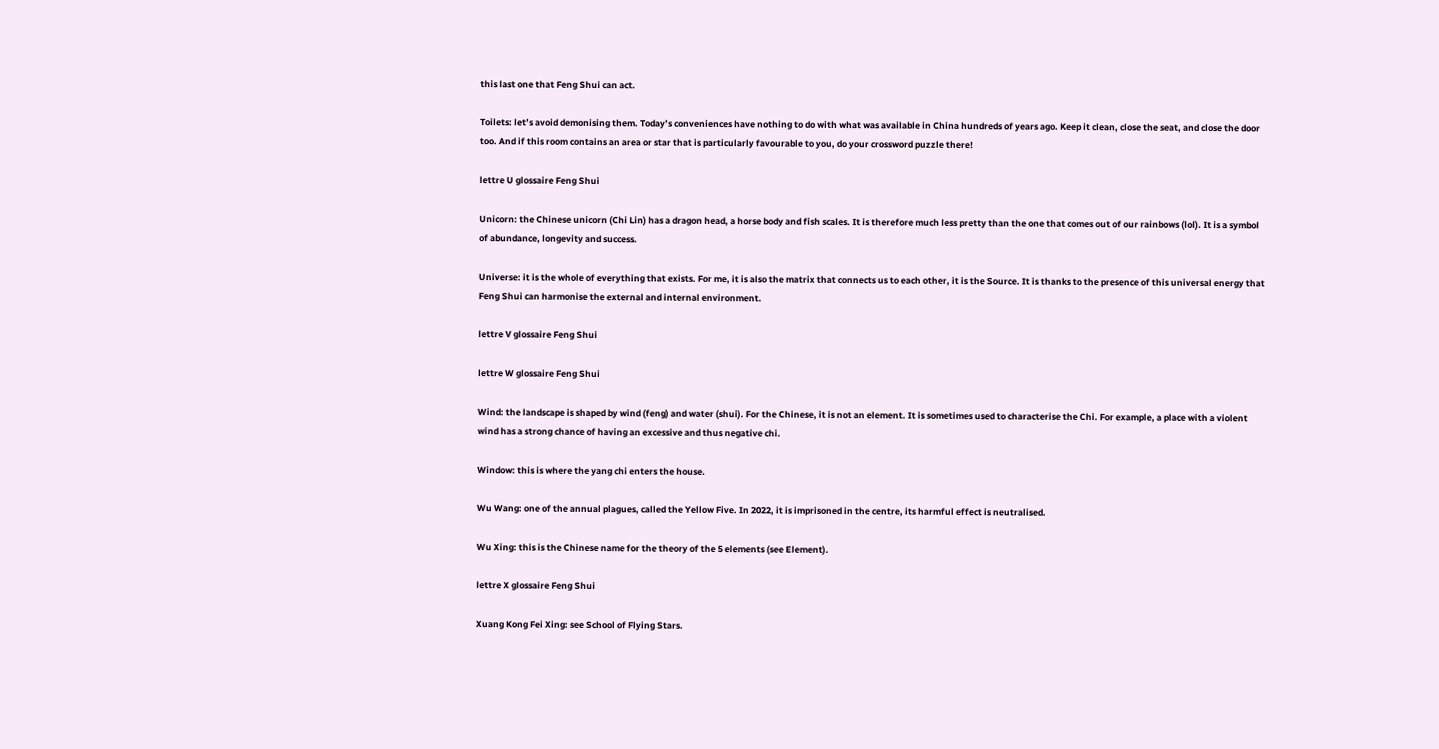this last one that Feng Shui can act.

Toilets: let’s avoid demonising them. Today’s conveniences have nothing to do with what was available in China hundreds of years ago. Keep it clean, close the seat, and close the door too. And if this room contains an area or star that is particularly favourable to you, do your crossword puzzle there!

lettre U glossaire Feng Shui

Unicorn: the Chinese unicorn (Chi Lin) has a dragon head, a horse body and fish scales. It is therefore much less pretty than the one that comes out of our rainbows (lol). It is a symbol of abundance, longevity and success.

Universe: it is the whole of everything that exists. For me, it is also the matrix that connects us to each other, it is the Source. It is thanks to the presence of this universal energy that Feng Shui can harmonise the external and internal environment.

lettre V glossaire Feng Shui

lettre W glossaire Feng Shui

Wind: the landscape is shaped by wind (feng) and water (shui). For the Chinese, it is not an element. It is sometimes used to characterise the Chi. For example, a place with a violent wind has a strong chance of having an excessive and thus negative chi.

Window: this is where the yang chi enters the house.

Wu Wang: one of the annual plagues, called the Yellow Five. In 2022, it is imprisoned in the centre, its harmful effect is neutralised.

Wu Xing: this is the Chinese name for the theory of the 5 elements (see Element).

lettre X glossaire Feng Shui

Xuang Kong Fei Xing: see School of Flying Stars.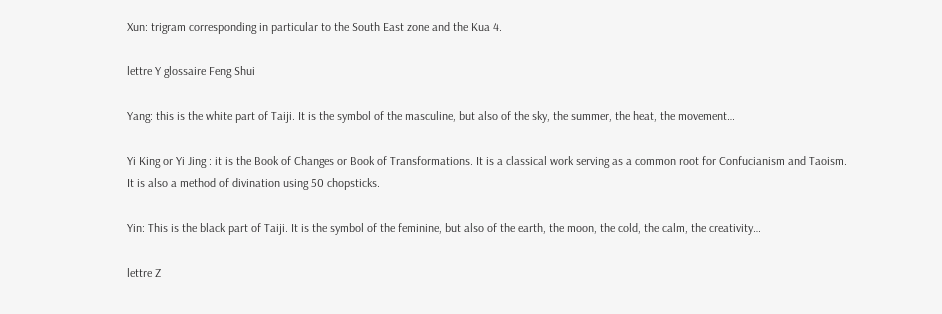Xun: trigram corresponding in particular to the South East zone and the Kua 4.

lettre Y glossaire Feng Shui

Yang: this is the white part of Taiji. It is the symbol of the masculine, but also of the sky, the summer, the heat, the movement…

Yi King or Yi Jing : it is the Book of Changes or Book of Transformations. It is a classical work serving as a common root for Confucianism and Taoism.
It is also a method of divination using 50 chopsticks.

Yin: This is the black part of Taiji. It is the symbol of the feminine, but also of the earth, the moon, the cold, the calm, the creativity…

lettre Z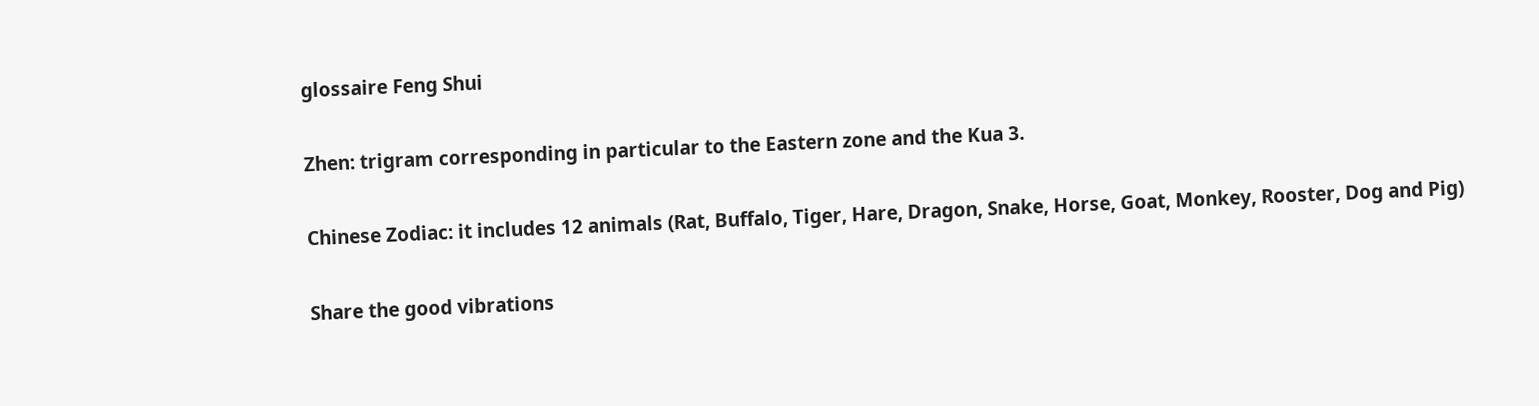glossaire Feng Shui

Zhen: trigram corresponding in particular to the Eastern zone and the Kua 3.

Chinese Zodiac: it includes 12 animals (Rat, Buffalo, Tiger, Hare, Dragon, Snake, Horse, Goat, Monkey, Rooster, Dog and Pig)

Share the good vibrations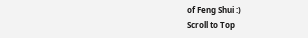of Feng Shui :)
Scroll to Top